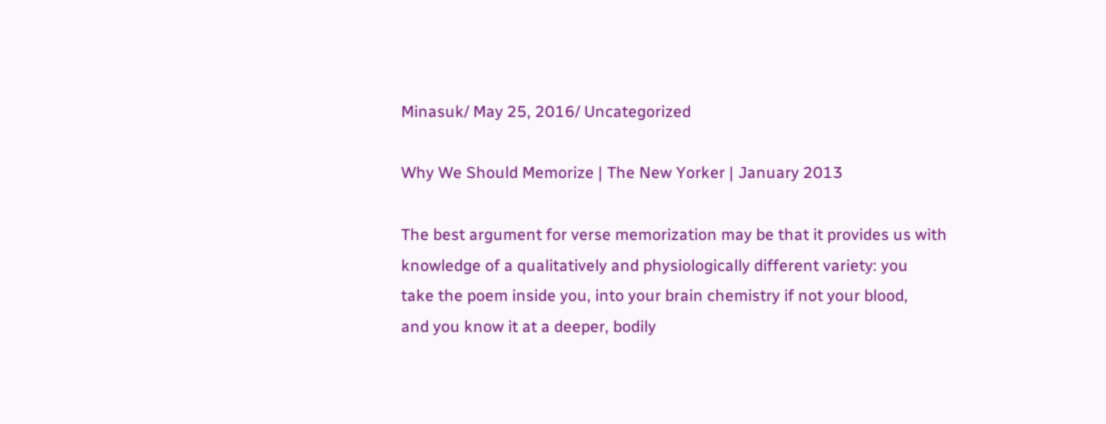Minasuk/ May 25, 2016/ Uncategorized

Why We Should Memorize | The New Yorker | January 2013

The best argument for verse memorization may be that it provides us with
knowledge of a qualitatively and physiologically different variety: you
take the poem inside you, into your brain chemistry if not your blood,
and you know it at a deeper, bodily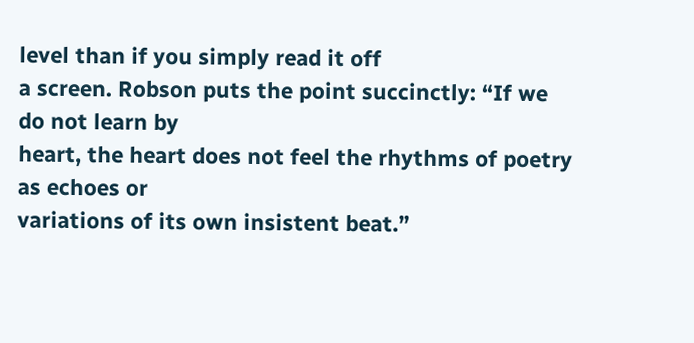level than if you simply read it off
a screen. Robson puts the point succinctly: “If we do not learn by
heart, the heart does not feel the rhythms of poetry as echoes or
variations of its own insistent beat.”